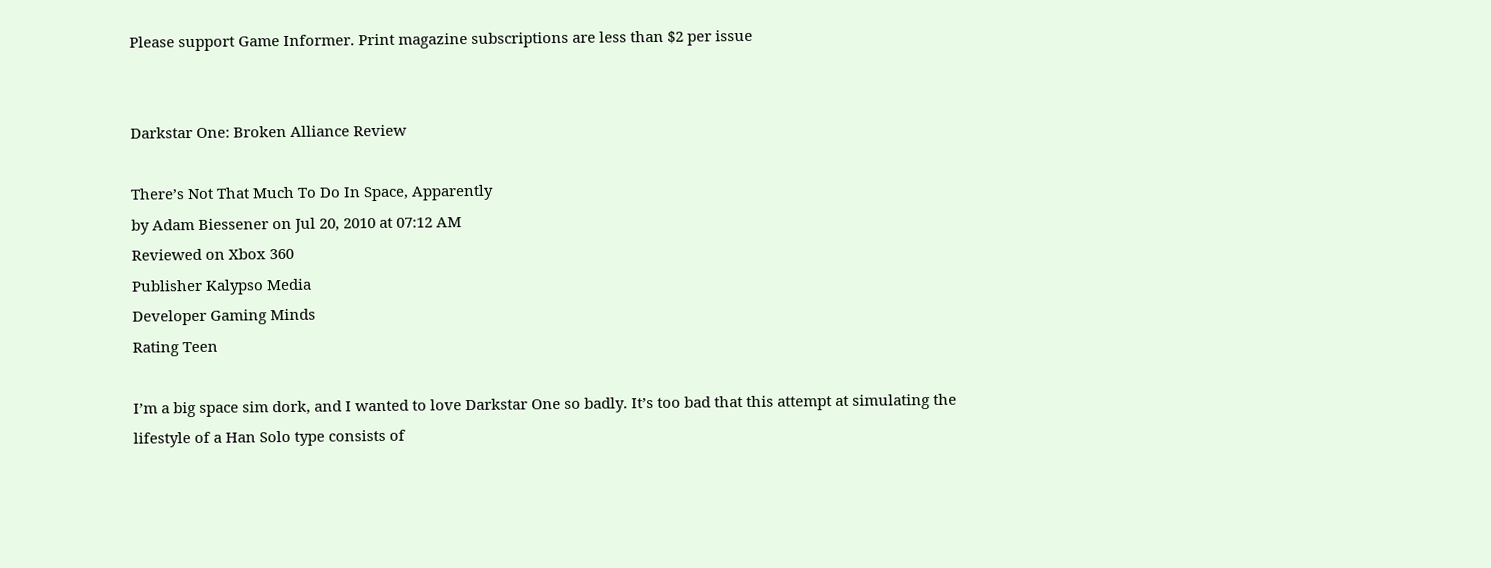Please support Game Informer. Print magazine subscriptions are less than $2 per issue


Darkstar One: Broken Alliance Review

There’s Not That Much To Do In Space, Apparently
by Adam Biessener on Jul 20, 2010 at 07:12 AM
Reviewed on Xbox 360
Publisher Kalypso Media
Developer Gaming Minds
Rating Teen

I’m a big space sim dork, and I wanted to love Darkstar One so badly. It’s too bad that this attempt at simulating the lifestyle of a Han Solo type consists of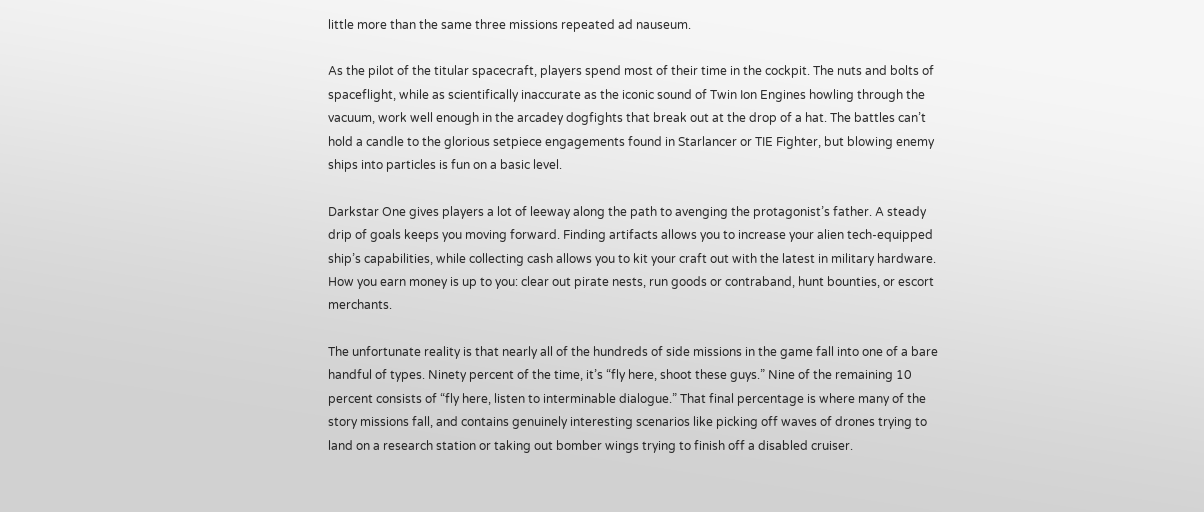little more than the same three missions repeated ad nauseum.

As the pilot of the titular spacecraft, players spend most of their time in the cockpit. The nuts and bolts of spaceflight, while as scientifically inaccurate as the iconic sound of Twin Ion Engines howling through the vacuum, work well enough in the arcadey dogfights that break out at the drop of a hat. The battles can’t hold a candle to the glorious setpiece engagements found in Starlancer or TIE Fighter, but blowing enemy ships into particles is fun on a basic level.

Darkstar One gives players a lot of leeway along the path to avenging the protagonist’s father. A steady drip of goals keeps you moving forward. Finding artifacts allows you to increase your alien tech-equipped ship’s capabilities, while collecting cash allows you to kit your craft out with the latest in military hardware. How you earn money is up to you: clear out pirate nests, run goods or contraband, hunt bounties, or escort merchants.

The unfortunate reality is that nearly all of the hundreds of side missions in the game fall into one of a bare handful of types. Ninety percent of the time, it’s “fly here, shoot these guys.” Nine of the remaining 10 percent consists of “fly here, listen to interminable dialogue.” That final percentage is where many of the story missions fall, and contains genuinely interesting scenarios like picking off waves of drones trying to land on a research station or taking out bomber wings trying to finish off a disabled cruiser.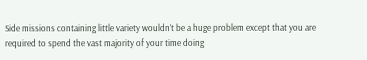Side missions containing little variety wouldn’t be a huge problem except that you are required to spend the vast majority of your time doing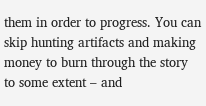them in order to progress. You can skip hunting artifacts and making money to burn through the story to some extent – and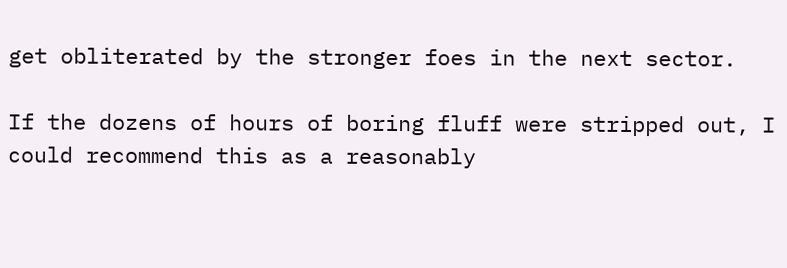get obliterated by the stronger foes in the next sector.

If the dozens of hours of boring fluff were stripped out, I could recommend this as a reasonably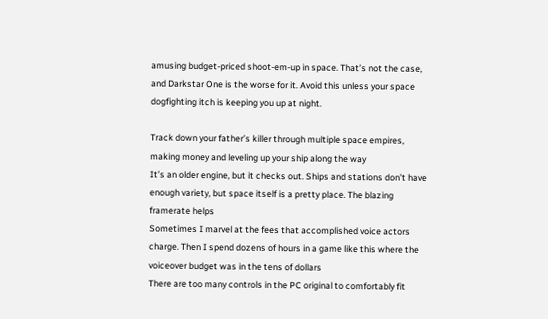amusing budget-priced shoot-em-up in space. That’s not the case, and Darkstar One is the worse for it. Avoid this unless your space dogfighting itch is keeping you up at night.

Track down your father’s killer through multiple space empires, making money and leveling up your ship along the way
It’s an older engine, but it checks out. Ships and stations don’t have enough variety, but space itself is a pretty place. The blazing framerate helps
Sometimes I marvel at the fees that accomplished voice actors charge. Then I spend dozens of hours in a game like this where the voiceover budget was in the tens of dollars
There are too many controls in the PC original to comfortably fit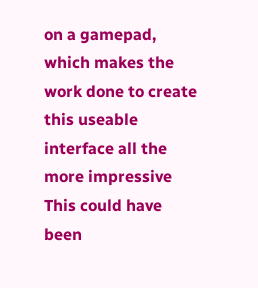on a gamepad, which makes the work done to create this useable interface all the more impressive
This could have been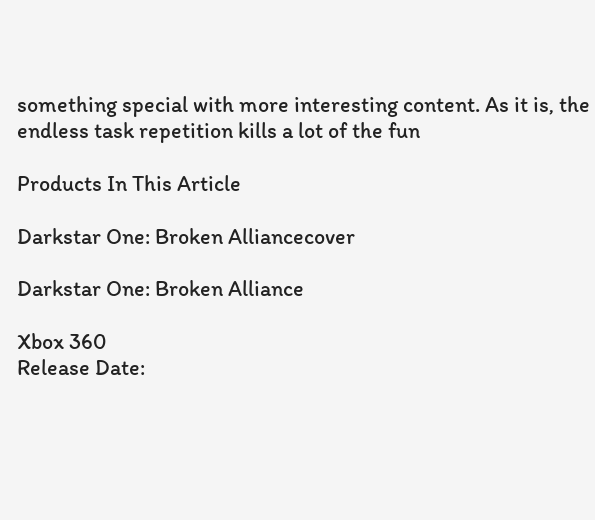something special with more interesting content. As it is, the endless task repetition kills a lot of the fun

Products In This Article

Darkstar One: Broken Alliancecover

Darkstar One: Broken Alliance

Xbox 360
Release Date: